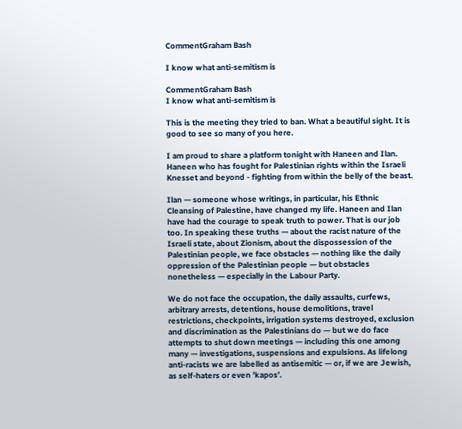CommentGraham Bash

I know what anti-semitism is

CommentGraham Bash
I know what anti-semitism is

This is the meeting they tried to ban. What a beautiful sight. It is good to see so many of you here.

I am proud to share a platform tonight with Haneen and Ilan. Haneen who has fought for Palestinian rights within the Israeli Knesset and beyond - fighting from within the belly of the beast.

Ilan — someone whose writings, in particular, his Ethnic Cleansing of Palestine, have changed my life. Haneen and Ilan have had the courage to speak truth to power. That is our job too. In speaking these truths — about the racist nature of the Israeli state, about Zionism, about the dispossession of the Palestinian people, we face obstacles — nothing like the daily oppression of the Palestinian people — but obstacles nonetheless — especially in the Labour Party.

We do not face the occupation, the daily assaults, curfews, arbitrary arrests, detentions, house demolitions, travel restrictions, checkpoints, irrigation systems destroyed, exclusion and discrimination as the Palestinians do — but we do face attempts to shut down meetings — including this one among many — investigations, suspensions and expulsions. As lifelong anti-racists we are labelled as antisemitic — or, if we are Jewish, as self-haters or even ’kapos’.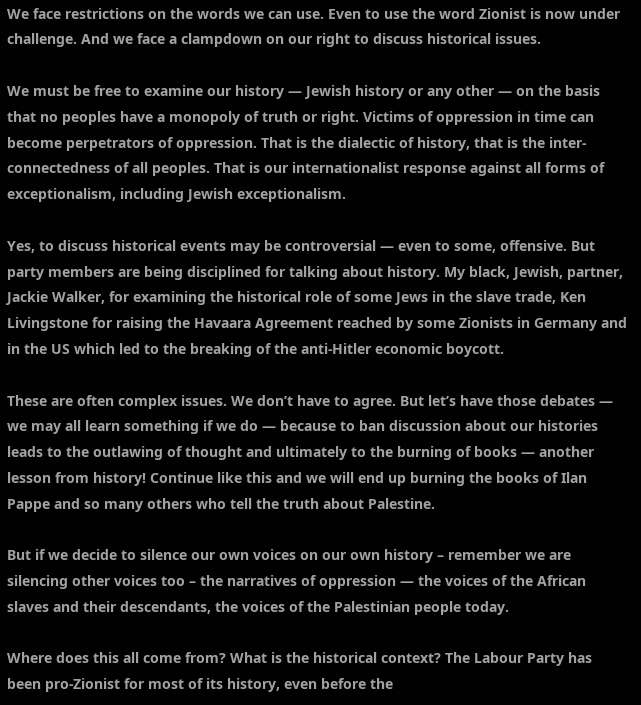We face restrictions on the words we can use. Even to use the word Zionist is now under challenge. And we face a clampdown on our right to discuss historical issues.

We must be free to examine our history — Jewish history or any other — on the basis that no peoples have a monopoly of truth or right. Victims of oppression in time can become perpetrators of oppression. That is the dialectic of history, that is the inter-connectedness of all peoples. That is our internationalist response against all forms of exceptionalism, including Jewish exceptionalism.

Yes, to discuss historical events may be controversial — even to some, offensive. But party members are being disciplined for talking about history. My black, Jewish, partner, Jackie Walker, for examining the historical role of some Jews in the slave trade, Ken Livingstone for raising the Havaara Agreement reached by some Zionists in Germany and in the US which led to the breaking of the anti-Hitler economic boycott.

These are often complex issues. We don’t have to agree. But let’s have those debates — we may all learn something if we do — because to ban discussion about our histories leads to the outlawing of thought and ultimately to the burning of books — another lesson from history! Continue like this and we will end up burning the books of Ilan Pappe and so many others who tell the truth about Palestine.

But if we decide to silence our own voices on our own history – remember we are silencing other voices too – the narratives of oppression — the voices of the African slaves and their descendants, the voices of the Palestinian people today.

Where does this all come from? What is the historical context? The Labour Party has been pro-Zionist for most of its history, even before the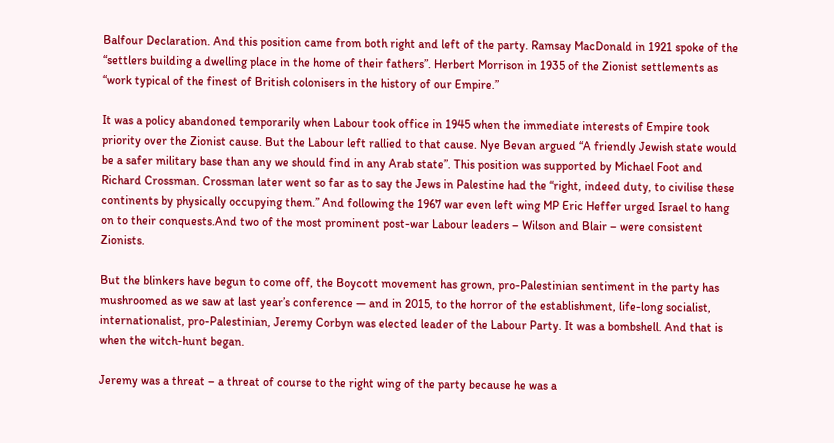Balfour Declaration. And this position came from both right and left of the party. Ramsay MacDonald in 1921 spoke of the “settlers building a dwelling place in the home of their fathers”. Herbert Morrison in 1935 of the Zionist settlements as “work typical of the finest of British colonisers in the history of our Empire.”

It was a policy abandoned temporarily when Labour took office in 1945 when the immediate interests of Empire took priority over the Zionist cause. But the Labour left rallied to that cause. Nye Bevan argued “A friendly Jewish state would be a safer military base than any we should find in any Arab state”. This position was supported by Michael Foot and Richard Crossman. Crossman later went so far as to say the Jews in Palestine had the “right, indeed duty, to civilise these continents by physically occupying them.” And following the 1967 war even left wing MP Eric Heffer urged Israel to hang on to their conquests.And two of the most prominent post-war Labour leaders – Wilson and Blair – were consistent Zionists.

But the blinkers have begun to come off, the Boycott movement has grown, pro-Palestinian sentiment in the party has mushroomed as we saw at last year’s conference — and in 2015, to the horror of the establishment, life-long socialist, internationalist, pro-Palestinian, Jeremy Corbyn was elected leader of the Labour Party. It was a bombshell. And that is when the witch-hunt began.

Jeremy was a threat – a threat of course to the right wing of the party because he was a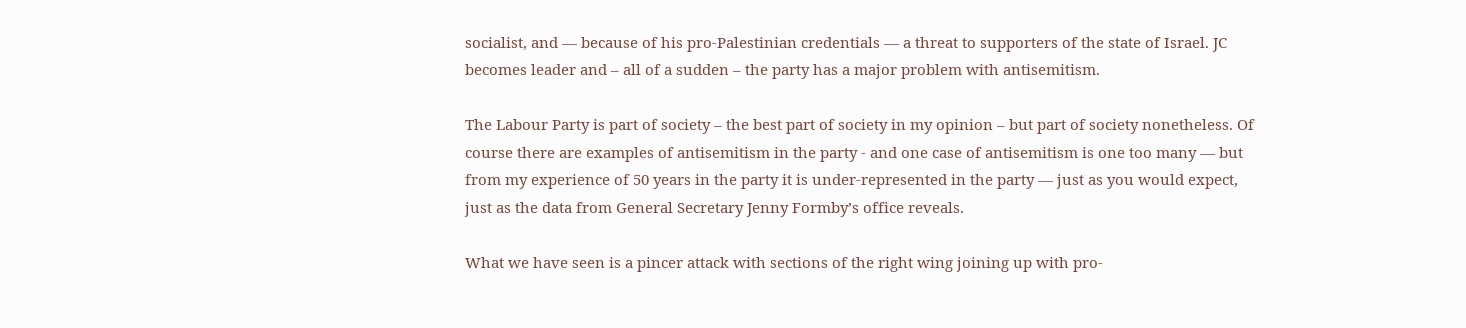socialist, and — because of his pro-Palestinian credentials — a threat to supporters of the state of Israel. JC becomes leader and – all of a sudden – the party has a major problem with antisemitism.

The Labour Party is part of society – the best part of society in my opinion – but part of society nonetheless. Of course there are examples of antisemitism in the party - and one case of antisemitism is one too many — but from my experience of 50 years in the party it is under-represented in the party — just as you would expect, just as the data from General Secretary Jenny Formby’s office reveals.

What we have seen is a pincer attack with sections of the right wing joining up with pro-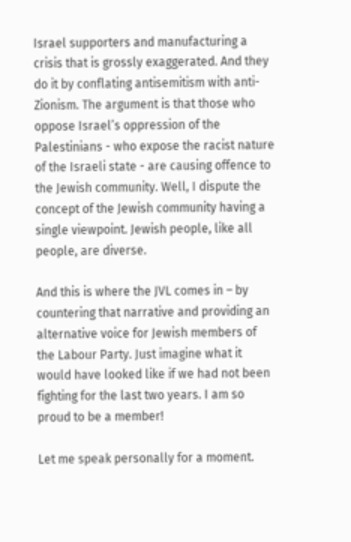Israel supporters and manufacturing a crisis that is grossly exaggerated. And they do it by conflating antisemitism with anti-Zionism. The argument is that those who oppose Israel’s oppression of the Palestinians - who expose the racist nature of the Israeli state - are causing offence to the Jewish community. Well, I dispute the concept of the Jewish community having a single viewpoint. Jewish people, like all people, are diverse.

And this is where the JVL comes in – by countering that narrative and providing an alternative voice for Jewish members of the Labour Party. Just imagine what it would have looked like if we had not been fighting for the last two years. I am so proud to be a member!

Let me speak personally for a moment.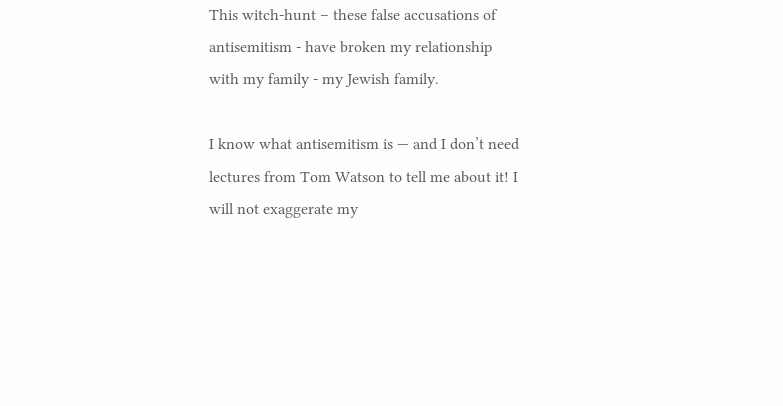This witch-hunt – these false accusations of antisemitism - have broken my relationship with my family - my Jewish family.

I know what antisemitism is — and I don’t need lectures from Tom Watson to tell me about it! I will not exaggerate my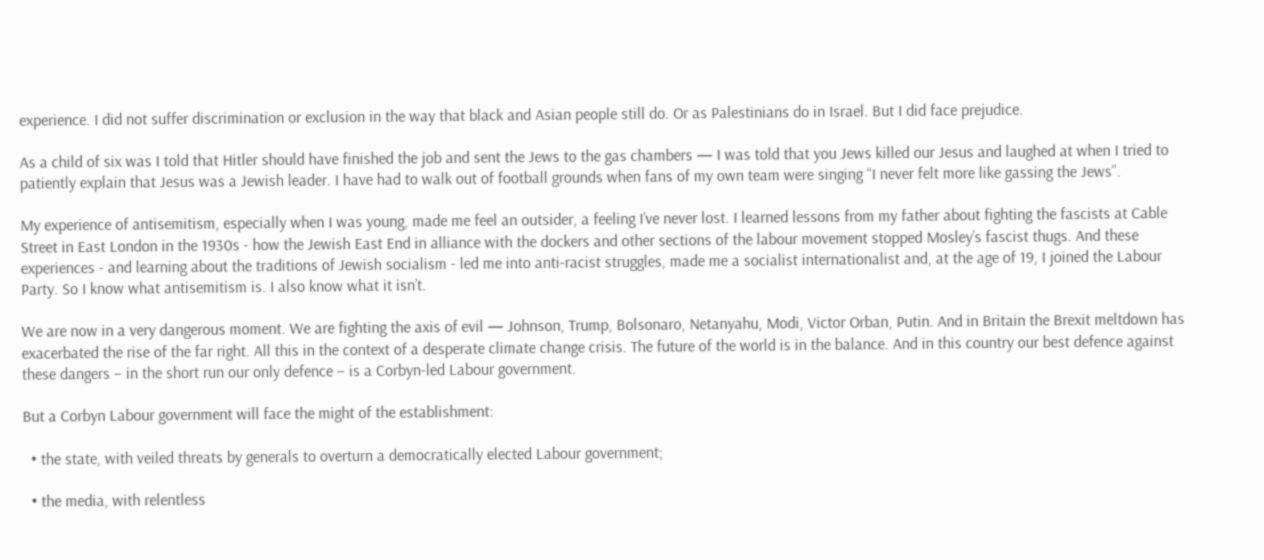experience. I did not suffer discrimination or exclusion in the way that black and Asian people still do. Or as Palestinians do in Israel. But I did face prejudice.

As a child of six was I told that Hitler should have finished the job and sent the Jews to the gas chambers — I was told that you Jews killed our Jesus and laughed at when I tried to patiently explain that Jesus was a Jewish leader. I have had to walk out of football grounds when fans of my own team were singing “I never felt more like gassing the Jews”.

My experience of antisemitism, especially when I was young, made me feel an outsider, a feeling I’ve never lost. I learned lessons from my father about fighting the fascists at Cable Street in East London in the 1930s - how the Jewish East End in alliance with the dockers and other sections of the labour movement stopped Mosley’s fascist thugs. And these experiences - and learning about the traditions of Jewish socialism - led me into anti-racist struggles, made me a socialist internationalist and, at the age of 19, I joined the Labour Party. So I know what antisemitism is. I also know what it isn’t.

We are now in a very dangerous moment. We are fighting the axis of evil — Johnson, Trump, Bolsonaro, Netanyahu, Modi, Victor Orban, Putin. And in Britain the Brexit meltdown has exacerbated the rise of the far right. All this in the context of a desperate climate change crisis. The future of the world is in the balance. And in this country our best defence against these dangers – in the short run our only defence – is a Corbyn-led Labour government.

But a Corbyn Labour government will face the might of the establishment:

  • the state, with veiled threats by generals to overturn a democratically elected Labour government;

  • the media, with relentless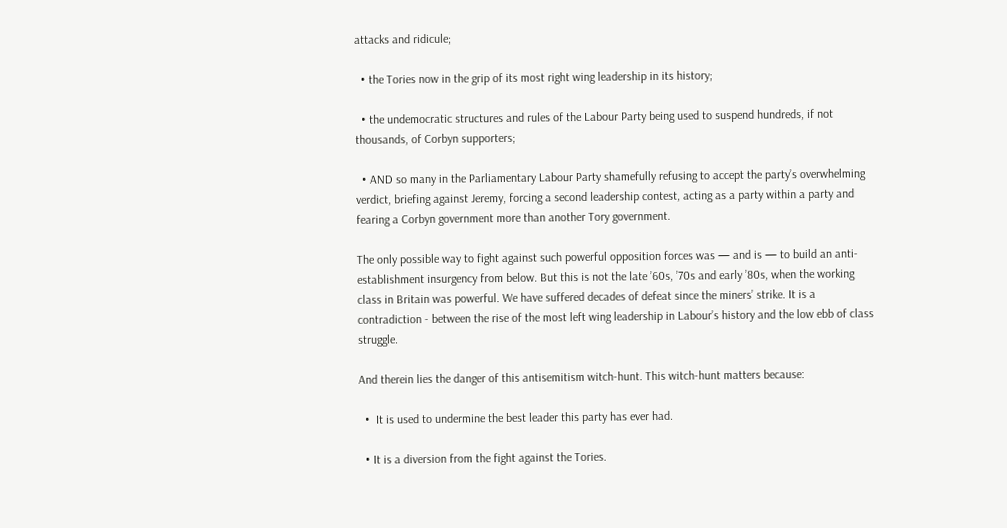attacks and ridicule;

  • the Tories now in the grip of its most right wing leadership in its history;

  • the undemocratic structures and rules of the Labour Party being used to suspend hundreds, if not thousands, of Corbyn supporters;

  • AND so many in the Parliamentary Labour Party shamefully refusing to accept the party’s overwhelming verdict, briefing against Jeremy, forcing a second leadership contest, acting as a party within a party and fearing a Corbyn government more than another Tory government.

The only possible way to fight against such powerful opposition forces was — and is — to build an anti-establishment insurgency from below. But this is not the late ’60s, ’70s and early ’80s, when the working class in Britain was powerful. We have suffered decades of defeat since the miners’ strike. It is a contradiction - between the rise of the most left wing leadership in Labour’s history and the low ebb of class struggle.

And therein lies the danger of this antisemitism witch-hunt. This witch-hunt matters because:

  •  It is used to undermine the best leader this party has ever had.

  • It is a diversion from the fight against the Tories.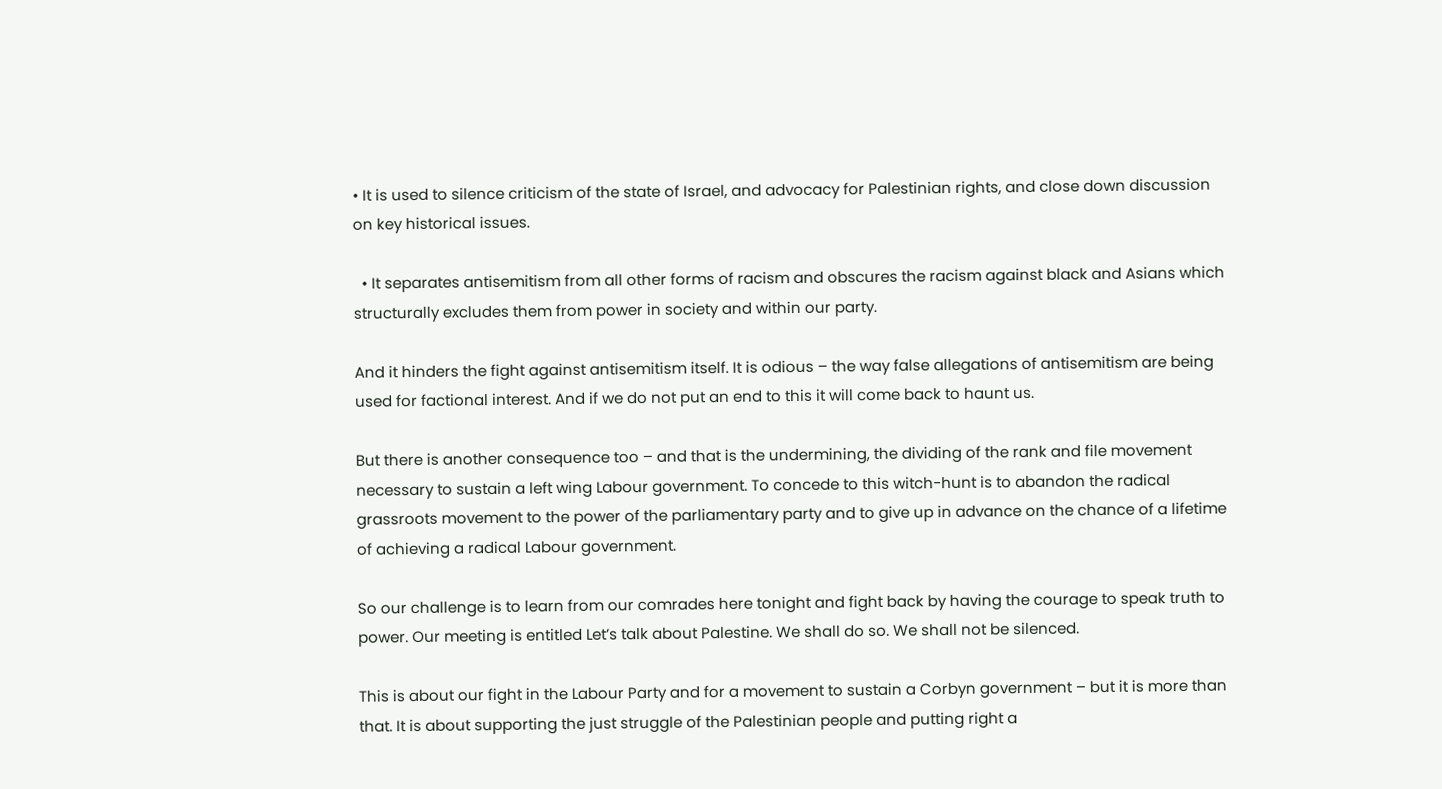• It is used to silence criticism of the state of Israel, and advocacy for Palestinian rights, and close down discussion on key historical issues.

  • It separates antisemitism from all other forms of racism and obscures the racism against black and Asians which structurally excludes them from power in society and within our party.

And it hinders the fight against antisemitism itself. It is odious – the way false allegations of antisemitism are being used for factional interest. And if we do not put an end to this it will come back to haunt us.

But there is another consequence too – and that is the undermining, the dividing of the rank and file movement necessary to sustain a left wing Labour government. To concede to this witch-hunt is to abandon the radical grassroots movement to the power of the parliamentary party and to give up in advance on the chance of a lifetime of achieving a radical Labour government.

So our challenge is to learn from our comrades here tonight and fight back by having the courage to speak truth to power. Our meeting is entitled Let’s talk about Palestine. We shall do so. We shall not be silenced.

This is about our fight in the Labour Party and for a movement to sustain a Corbyn government – but it is more than that. It is about supporting the just struggle of the Palestinian people and putting right a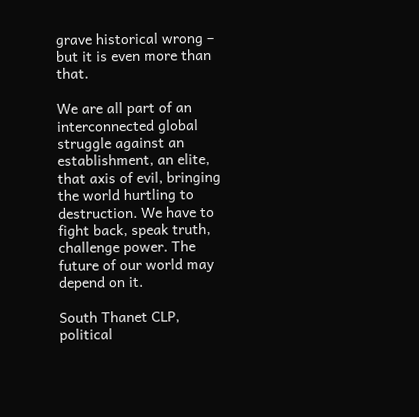grave historical wrong – but it is even more than that.

We are all part of an interconnected global struggle against an establishment, an elite, that axis of evil, bringing the world hurtling to destruction. We have to fight back, speak truth, challenge power. The future of our world may depend on it.

South Thanet CLP, political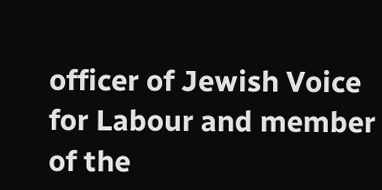officer of Jewish Voice for Labour and member of the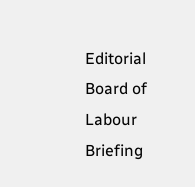Editorial Board of Labour Briefing